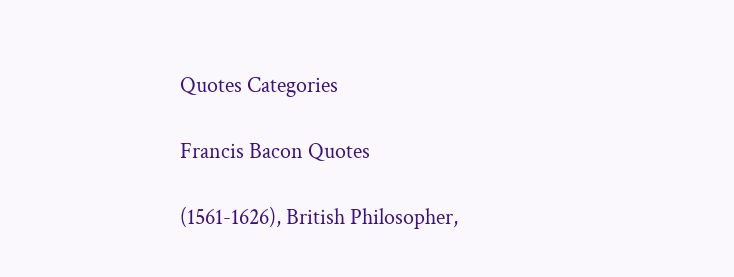Quotes Categories

Francis Bacon Quotes

(1561-1626), British Philosopher,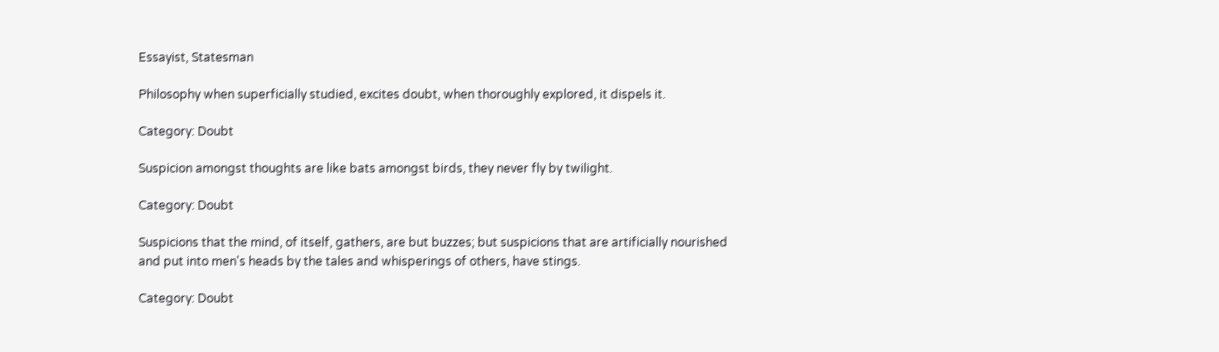Essayist, Statesman

Philosophy when superficially studied, excites doubt, when thoroughly explored, it dispels it.

Category: Doubt

Suspicion amongst thoughts are like bats amongst birds, they never fly by twilight.

Category: Doubt

Suspicions that the mind, of itself, gathers, are but buzzes; but suspicions that are artificially nourished and put into men's heads by the tales and whisperings of others, have stings.

Category: Doubt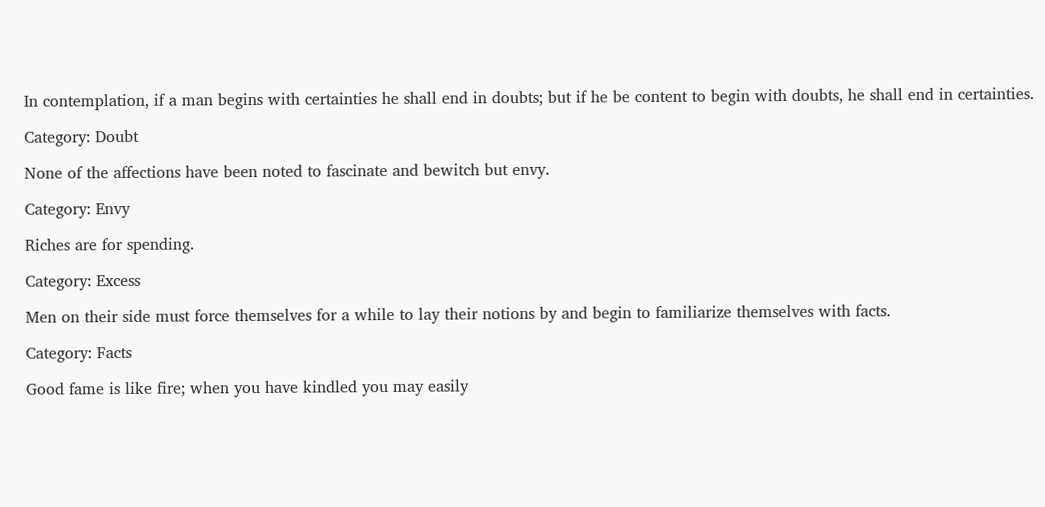In contemplation, if a man begins with certainties he shall end in doubts; but if he be content to begin with doubts, he shall end in certainties.

Category: Doubt

None of the affections have been noted to fascinate and bewitch but envy.

Category: Envy

Riches are for spending.

Category: Excess

Men on their side must force themselves for a while to lay their notions by and begin to familiarize themselves with facts.

Category: Facts

Good fame is like fire; when you have kindled you may easily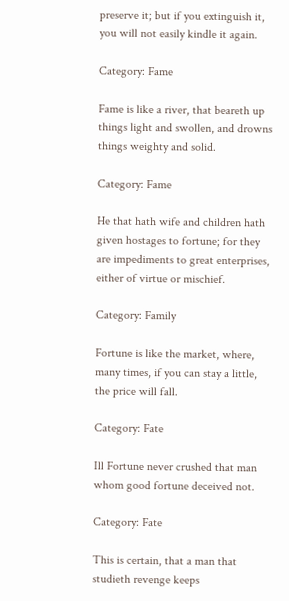preserve it; but if you extinguish it, you will not easily kindle it again.

Category: Fame

Fame is like a river, that beareth up things light and swollen, and drowns things weighty and solid.

Category: Fame

He that hath wife and children hath given hostages to fortune; for they are impediments to great enterprises, either of virtue or mischief.

Category: Family

Fortune is like the market, where, many times, if you can stay a little, the price will fall.

Category: Fate

Ill Fortune never crushed that man whom good fortune deceived not.

Category: Fate

This is certain, that a man that studieth revenge keeps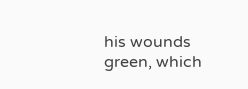his wounds green, which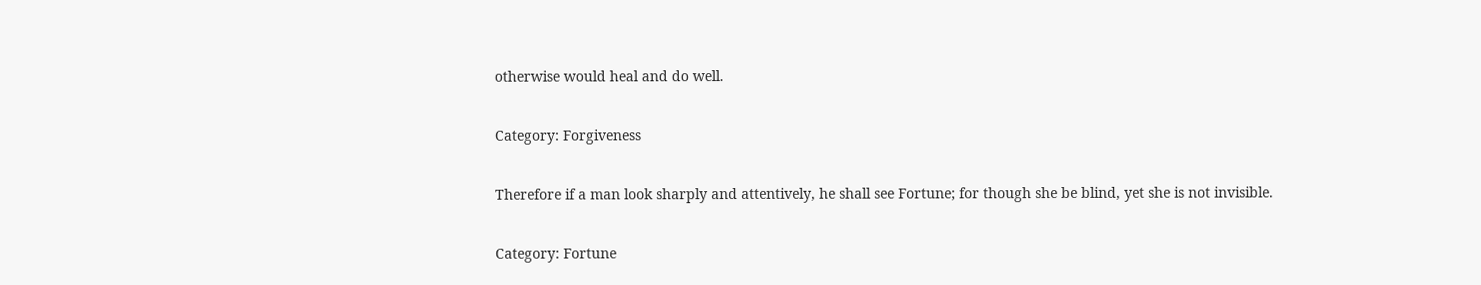otherwise would heal and do well.

Category: Forgiveness

Therefore if a man look sharply and attentively, he shall see Fortune; for though she be blind, yet she is not invisible.

Category: Fortune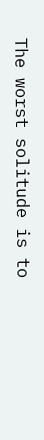The worst solitude is to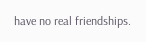have no real friendships.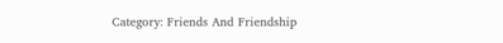Category: Friends And Friendship